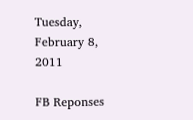Tuesday, February 8, 2011

FB Reponses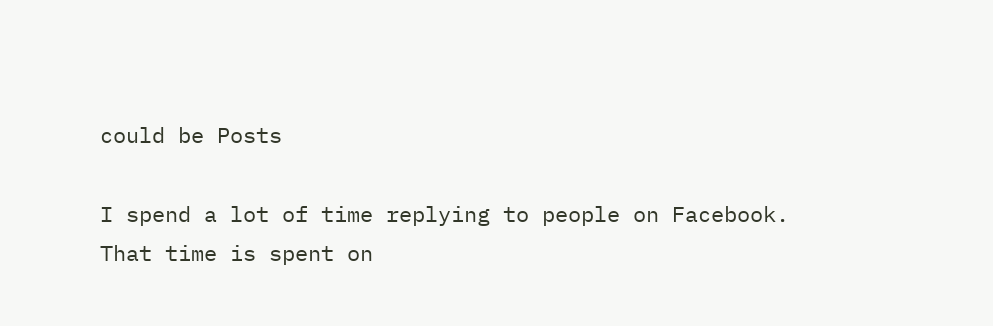could be Posts

I spend a lot of time replying to people on Facebook. That time is spent on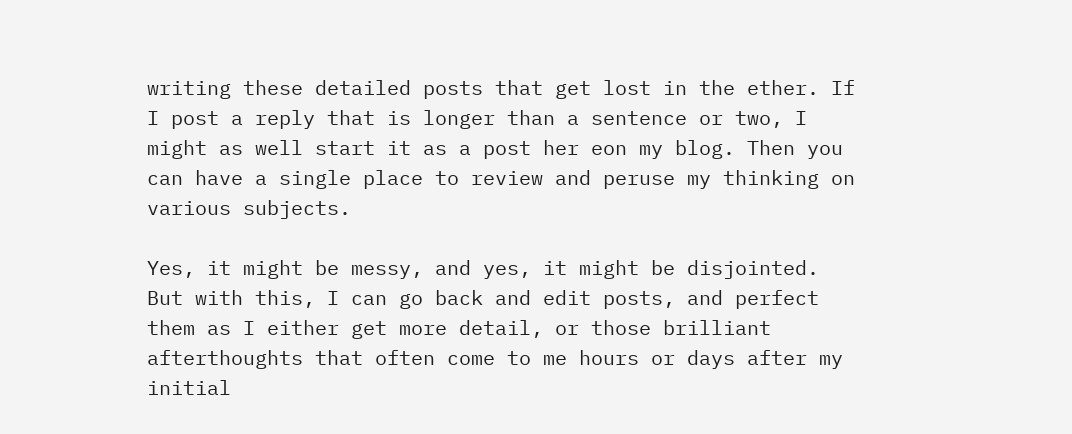writing these detailed posts that get lost in the ether. If I post a reply that is longer than a sentence or two, I might as well start it as a post her eon my blog. Then you can have a single place to review and peruse my thinking on various subjects.

Yes, it might be messy, and yes, it might be disjointed. But with this, I can go back and edit posts, and perfect them as I either get more detail, or those brilliant afterthoughts that often come to me hours or days after my initial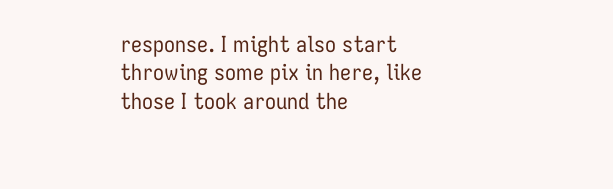response. I might also start throwing some pix in here, like those I took around the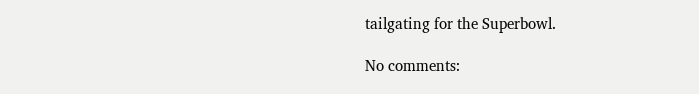tailgating for the Superbowl.

No comments: